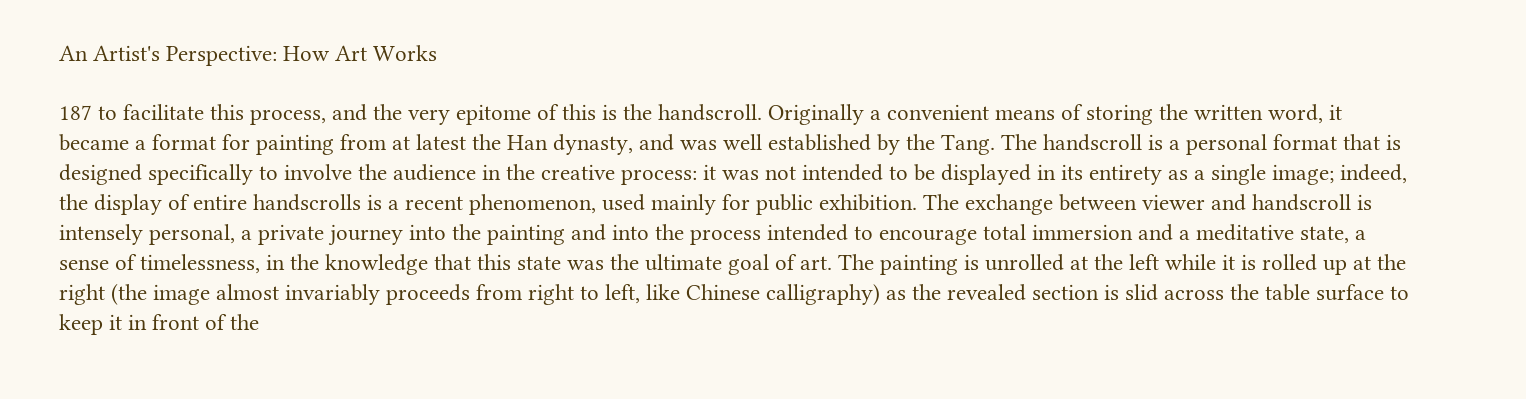An Artist's Perspective: How Art Works

187 to facilitate this process, and the very epitome of this is the handscroll. Originally a convenient means of storing the written word, it became a format for painting from at latest the Han dynasty, and was well established by the Tang. The handscroll is a personal format that is designed specifically to involve the audience in the creative process: it was not intended to be displayed in its entirety as a single image; indeed, the display of entire handscrolls is a recent phenomenon, used mainly for public exhibition. The exchange between viewer and handscroll is intensely personal, a private journey into the painting and into the process intended to encourage total immersion and a meditative state, a sense of timelessness, in the knowledge that this state was the ultimate goal of art. The painting is unrolled at the left while it is rolled up at the right (the image almost invariably proceeds from right to left, like Chinese calligraphy) as the revealed section is slid across the table surface to keep it in front of the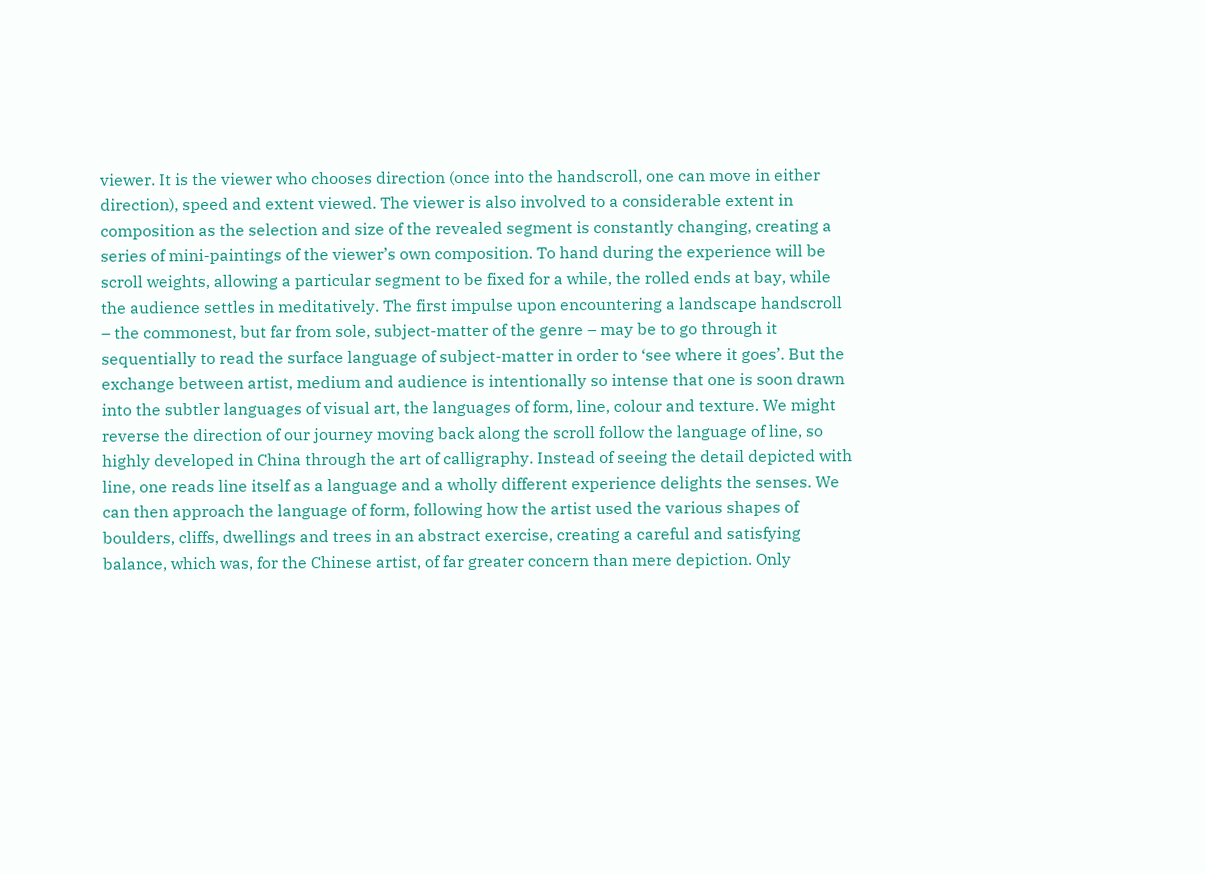viewer. It is the viewer who chooses direction (once into the handscroll, one can move in either direction), speed and extent viewed. The viewer is also involved to a considerable extent in composition as the selection and size of the revealed segment is constantly changing, creating a series of mini-paintings of the viewer’s own composition. To hand during the experience will be scroll weights, allowing a particular segment to be fixed for a while, the rolled ends at bay, while the audience settles in meditatively. The first impulse upon encountering a landscape handscroll – the commonest, but far from sole, subject-matter of the genre – may be to go through it sequentially to read the surface language of subject-matter in order to ‘see where it goes’. But the exchange between artist, medium and audience is intentionally so intense that one is soon drawn into the subtler languages of visual art, the languages of form, line, colour and texture. We might reverse the direction of our journey moving back along the scroll follow the language of line, so highly developed in China through the art of calligraphy. Instead of seeing the detail depicted with line, one reads line itself as a language and a wholly different experience delights the senses. We can then approach the language of form, following how the artist used the various shapes of boulders, cliffs, dwellings and trees in an abstract exercise, creating a careful and satisfying balance, which was, for the Chinese artist, of far greater concern than mere depiction. Only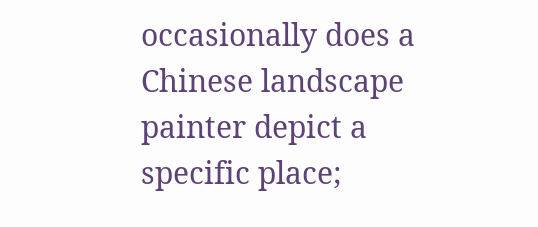occasionally does a Chinese landscape painter depict a specific place;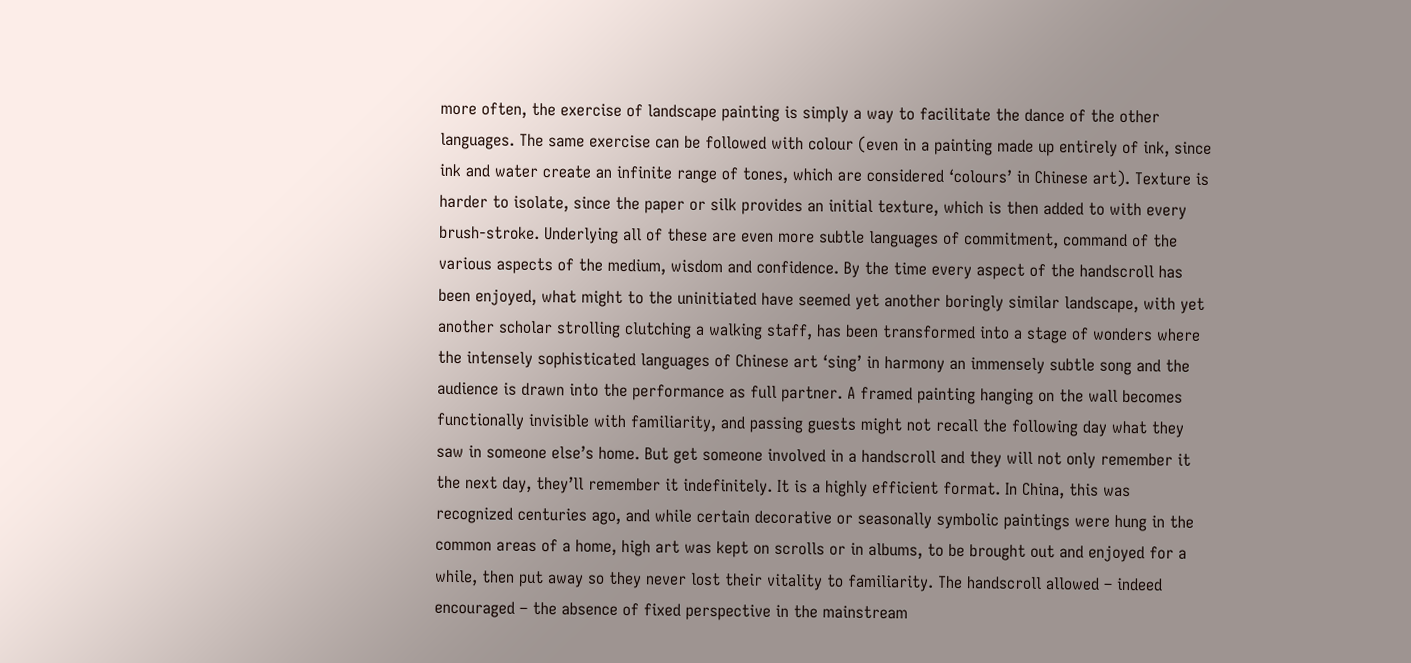more often, the exercise of landscape painting is simply a way to facilitate the dance of the other languages. The same exercise can be followed with colour (even in a painting made up entirely of ink, since ink and water create an infinite range of tones, which are considered ‘colours’ in Chinese art). Texture is harder to isolate, since the paper or silk provides an initial texture, which is then added to with every brush-stroke. Underlying all of these are even more subtle languages of commitment, command of the various aspects of the medium, wisdom and confidence. By the time every aspect of the handscroll has been enjoyed, what might to the uninitiated have seemed yet another boringly similar landscape, with yet another scholar strolling clutching a walking staff, has been transformed into a stage of wonders where the intensely sophisticated languages of Chinese art ‘sing’ in harmony an immensely subtle song and the audience is drawn into the performance as full partner. A framed painting hanging on the wall becomes functionally invisible with familiarity, and passing guests might not recall the following day what they saw in someone else’s home. But get someone involved in a handscroll and they will not only remember it the next day, they’ll remember it indefinitely. It is a highly efficient format. In China, this was recognized centuries ago, and while certain decorative or seasonally symbolic paintings were hung in the common areas of a home, high art was kept on scrolls or in albums, to be brought out and enjoyed for a while, then put away so they never lost their vitality to familiarity. The handscroll allowed – indeed encouraged – the absence of fixed perspective in the mainstream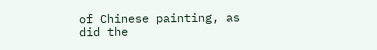of Chinese painting, as did the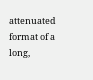attenuated format of a long,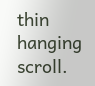thin hanging scroll.